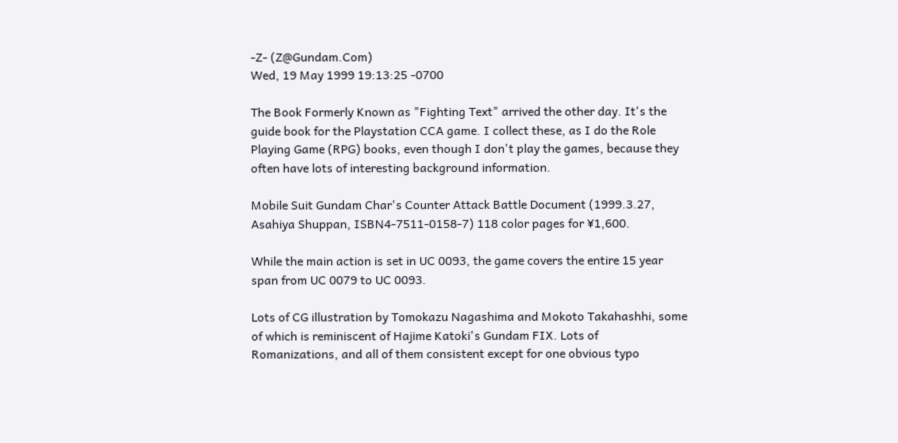-Z- (Z@Gundam.Com)
Wed, 19 May 1999 19:13:25 -0700

The Book Formerly Known as "Fighting Text" arrived the other day. It's the
guide book for the Playstation CCA game. I collect these, as I do the Role
Playing Game (RPG) books, even though I don't play the games, because they
often have lots of interesting background information.

Mobile Suit Gundam Char's Counter Attack Battle Document (1999.3.27,
Asahiya Shuppan, ISBN4-7511-0158-7) 118 color pages for ¥1,600.

While the main action is set in UC 0093, the game covers the entire 15 year
span from UC 0079 to UC 0093.

Lots of CG illustration by Tomokazu Nagashima and Mokoto Takahashhi, some
of which is reminiscent of Hajime Katoki's Gundam FIX. Lots of
Romanizations, and all of them consistent except for one obvious typo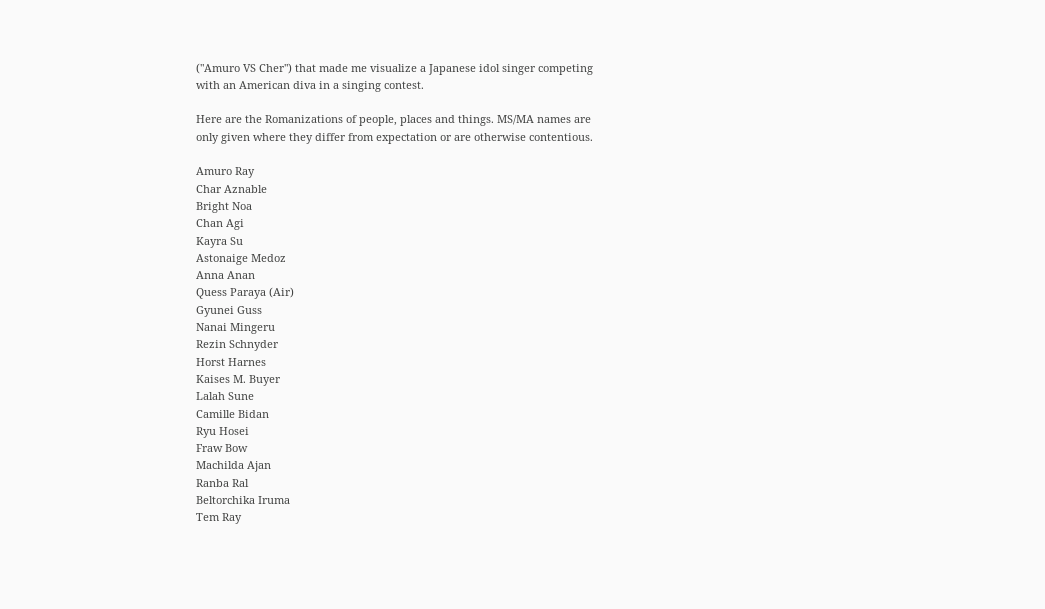("Amuro VS Cher") that made me visualize a Japanese idol singer competing
with an American diva in a singing contest.

Here are the Romanizations of people, places and things. MS/MA names are
only given where they differ from expectation or are otherwise contentious.

Amuro Ray
Char Aznable
Bright Noa
Chan Agi
Kayra Su
Astonaige Medoz
Anna Anan
Quess Paraya (Air)
Gyunei Guss
Nanai Mingeru
Rezin Schnyder
Horst Harnes
Kaises M. Buyer
Lalah Sune
Camille Bidan
Ryu Hosei
Fraw Bow
Machilda Ajan
Ranba Ral
Beltorchika Iruma
Tem Ray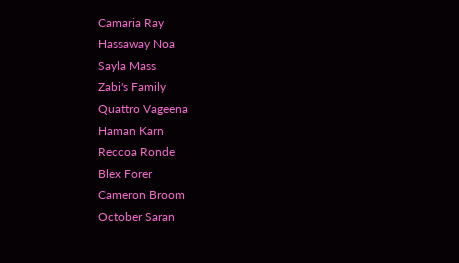Camaria Ray
Hassaway Noa
Sayla Mass
Zabi's Family
Quattro Vageena
Haman Karn
Reccoa Ronde
Blex Forer
Cameron Broom
October Saran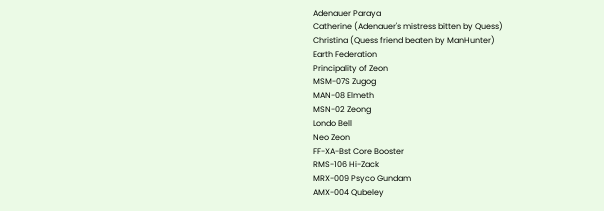Adenauer Paraya
Catherine (Adenauer's mistress bitten by Quess)
Christina (Quess friend beaten by ManHunter)
Earth Federation
Principality of Zeon
MSM-07S Zugog
MAN-08 Elmeth
MSN-02 Zeong
Londo Bell
Neo Zeon
FF-XA-Bst Core Booster
RMS-106 Hi-Zack
MRX-009 Psyco Gundam
AMX-004 Qubeley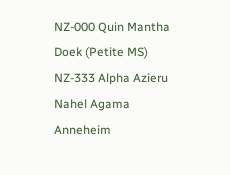NZ-000 Quin Mantha
Doek (Petite MS)
NZ-333 Alpha Azieru
Nahel Agama
Anneheim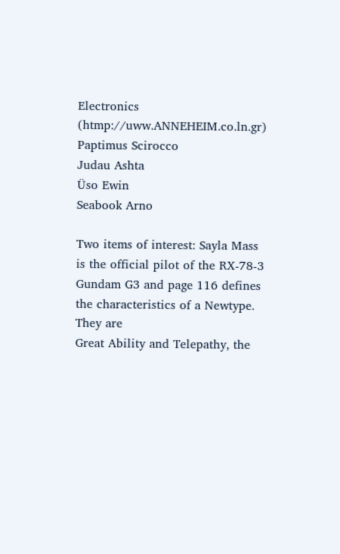Electronics (htmp://uww.ANNEHEIM.co.ln.gr)
Paptimus Scirocco
Judau Ashta
Üso Ewin
Seabook Arno

Two items of interest: Sayla Mass is the official pilot of the RX-78-3
Gundam G3 and page 116 defines the characteristics of a Newtype. They are
Great Ability and Telepathy, the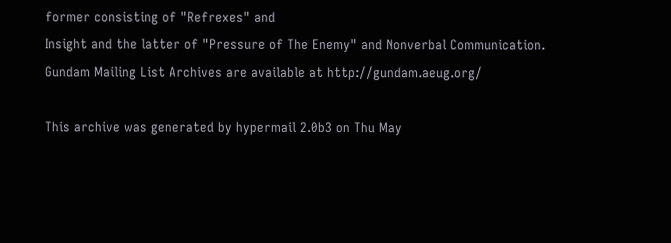former consisting of "Refrexes" and
Insight and the latter of "Pressure of The Enemy" and Nonverbal Communication.
Gundam Mailing List Archives are available at http://gundam.aeug.org/

This archive was generated by hypermail 2.0b3 on Thu May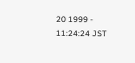20 1999 - 11:24:24 JST